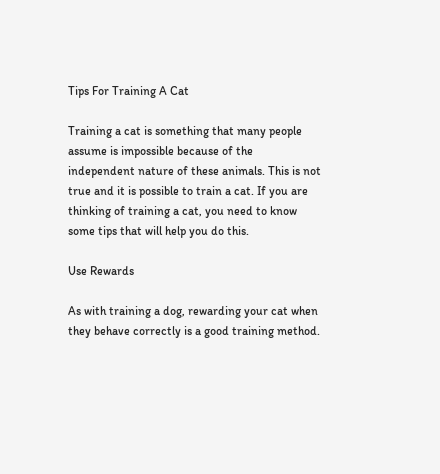Tips For Training A Cat

Training a cat is something that many people assume is impossible because of the independent nature of these animals. This is not true and it is possible to train a cat. If you are thinking of training a cat, you need to know some tips that will help you do this.

Use Rewards

As with training a dog, rewarding your cat when they behave correctly is a good training method.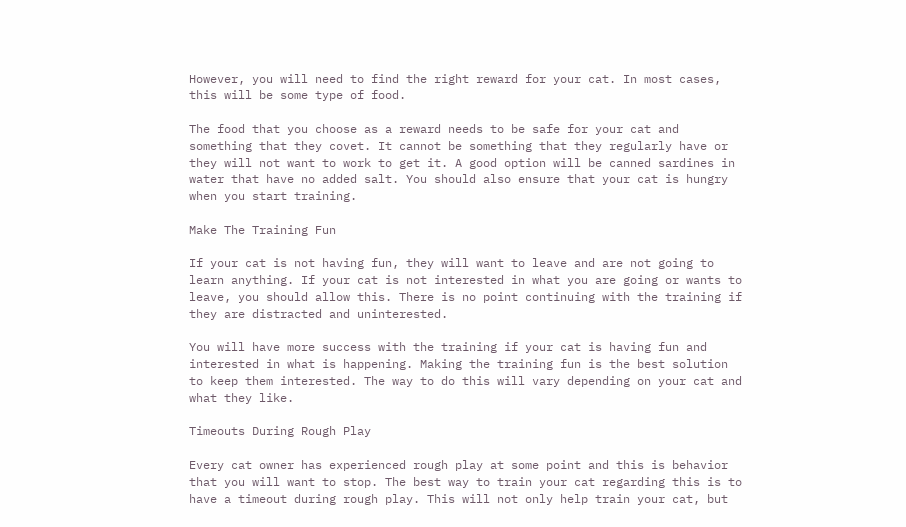However, you will need to find the right reward for your cat. In most cases, this will be some type of food.

The food that you choose as a reward needs to be safe for your cat and something that they covet. It cannot be something that they regularly have or they will not want to work to get it. A good option will be canned sardines in water that have no added salt. You should also ensure that your cat is hungry when you start training.

Make The Training Fun

If your cat is not having fun, they will want to leave and are not going to learn anything. If your cat is not interested in what you are going or wants to leave, you should allow this. There is no point continuing with the training if they are distracted and uninterested.

You will have more success with the training if your cat is having fun and interested in what is happening. Making the training fun is the best solution to keep them interested. The way to do this will vary depending on your cat and what they like.

Timeouts During Rough Play

Every cat owner has experienced rough play at some point and this is behavior that you will want to stop. The best way to train your cat regarding this is to have a timeout during rough play. This will not only help train your cat, but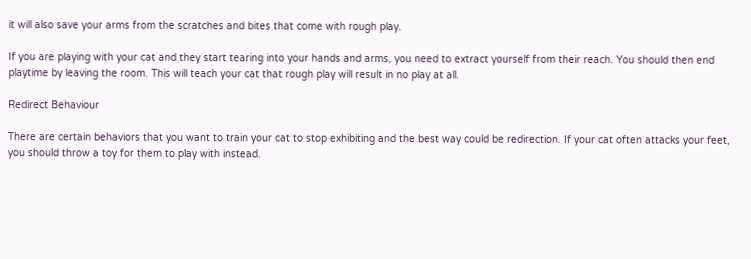it will also save your arms from the scratches and bites that come with rough play.

If you are playing with your cat and they start tearing into your hands and arms, you need to extract yourself from their reach. You should then end playtime by leaving the room. This will teach your cat that rough play will result in no play at all.

Redirect Behaviour

There are certain behaviors that you want to train your cat to stop exhibiting and the best way could be redirection. If your cat often attacks your feet, you should throw a toy for them to play with instead.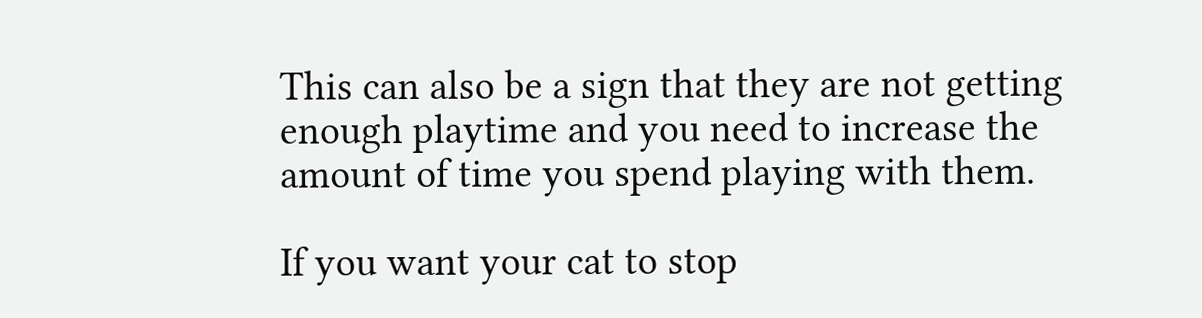This can also be a sign that they are not getting enough playtime and you need to increase the amount of time you spend playing with them.

If you want your cat to stop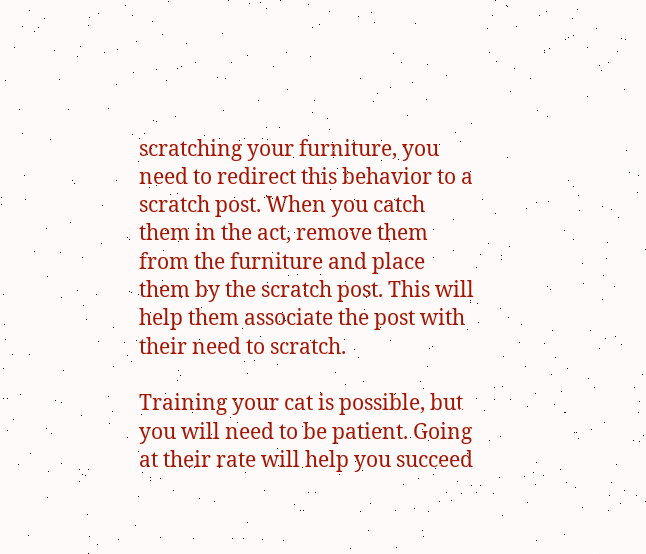scratching your furniture, you need to redirect this behavior to a scratch post. When you catch them in the act, remove them from the furniture and place them by the scratch post. This will help them associate the post with their need to scratch.

Training your cat is possible, but you will need to be patient. Going at their rate will help you succeed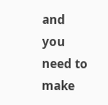and you need to make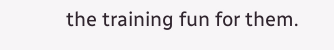the training fun for them.